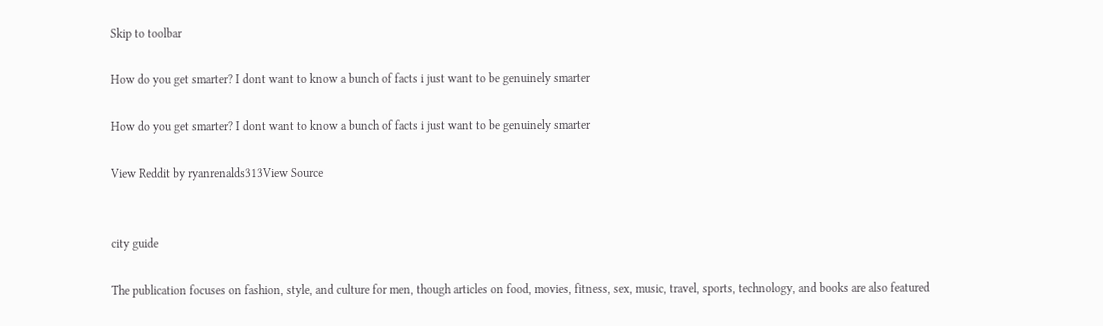Skip to toolbar

How do you get smarter? I dont want to know a bunch of facts i just want to be genuinely smarter

How do you get smarter? I dont want to know a bunch of facts i just want to be genuinely smarter

View Reddit by ryanrenalds313View Source


city guide

The publication focuses on fashion, style, and culture for men, though articles on food, movies, fitness, sex, music, travel, sports, technology, and books are also featured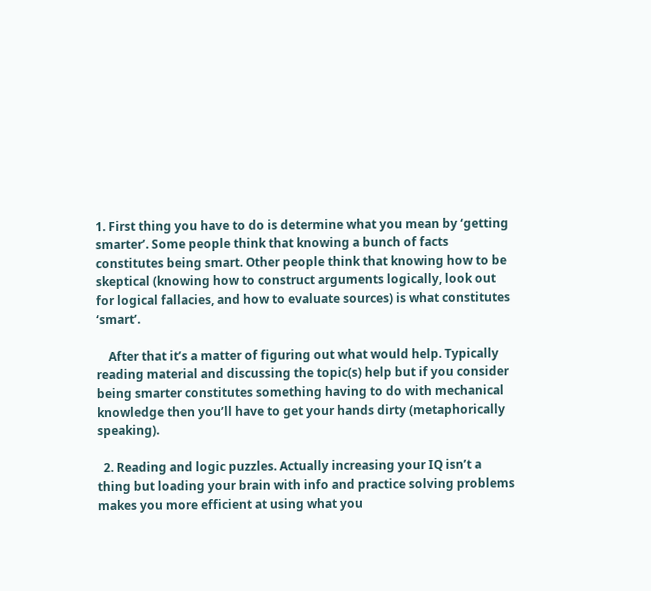1. First thing you have to do is determine what you mean by ‘getting smarter’. Some people think that knowing a bunch of facts constitutes being smart. Other people think that knowing how to be skeptical (knowing how to construct arguments logically, look out for logical fallacies, and how to evaluate sources) is what constitutes ‘smart’.

    After that it’s a matter of figuring out what would help. Typically reading material and discussing the topic(s) help but if you consider being smarter constitutes something having to do with mechanical knowledge then you’ll have to get your hands dirty (metaphorically speaking).

  2. Reading and logic puzzles. Actually increasing your IQ isn’t a thing but loading your brain with info and practice solving problems makes you more efficient at using what you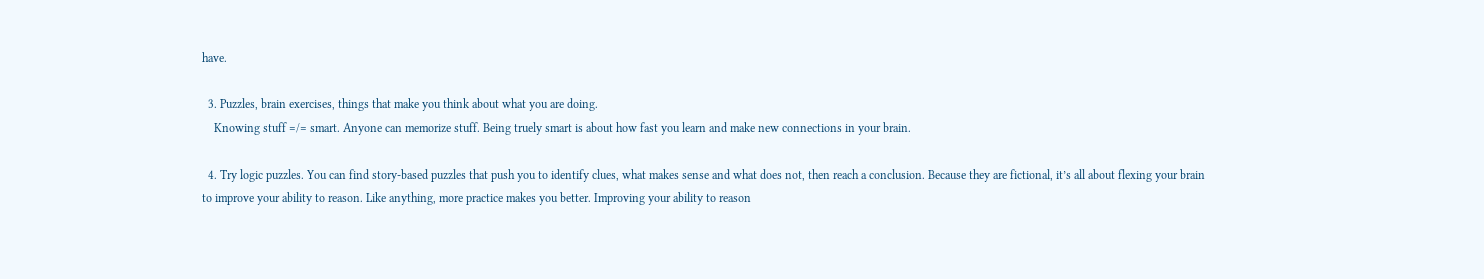have.

  3. Puzzles, brain exercises, things that make you think about what you are doing.
    Knowing stuff =/= smart. Anyone can memorize stuff. Being truely smart is about how fast you learn and make new connections in your brain.

  4. Try logic puzzles. You can find story-based puzzles that push you to identify clues, what makes sense and what does not, then reach a conclusion. Because they are fictional, it’s all about flexing your brain to improve your ability to reason. Like anything, more practice makes you better. Improving your ability to reason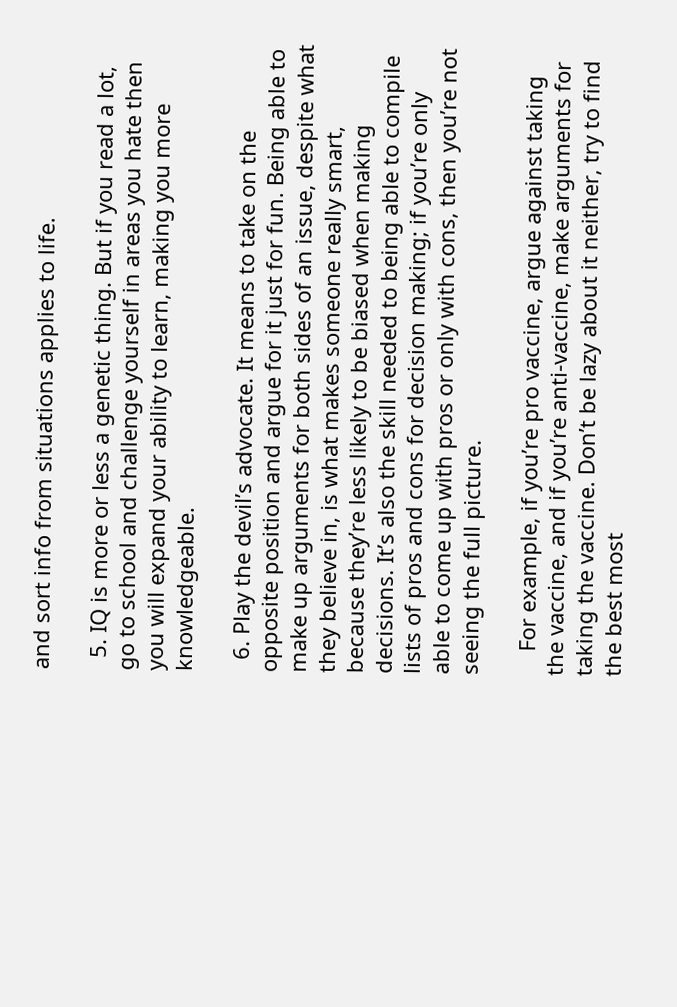and sort info from situations applies to life.

  5. IQ is more or less a genetic thing. But if you read a lot, go to school and challenge yourself in areas you hate then you will expand your ability to learn, making you more knowledgeable.

  6. Play the devil’s advocate. It means to take on the opposite position and argue for it just for fun. Being able to make up arguments for both sides of an issue, despite what they believe in, is what makes someone really smart, because they’re less likely to be biased when making decisions. It’s also the skill needed to being able to compile lists of pros and cons for decision making; if you’re only able to come up with pros or only with cons, then you’re not seeing the full picture.

    For example, if you’re pro vaccine, argue against taking the vaccine, and if you’re anti-vaccine, make arguments for taking the vaccine. Don’t be lazy about it neither, try to find the best most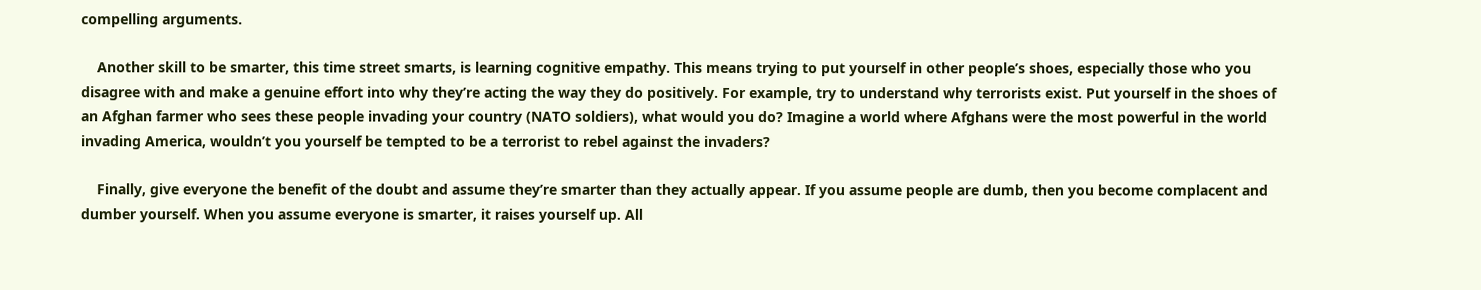compelling arguments.

    Another skill to be smarter, this time street smarts, is learning cognitive empathy. This means trying to put yourself in other people’s shoes, especially those who you disagree with and make a genuine effort into why they’re acting the way they do positively. For example, try to understand why terrorists exist. Put yourself in the shoes of an Afghan farmer who sees these people invading your country (NATO soldiers), what would you do? Imagine a world where Afghans were the most powerful in the world invading America, wouldn’t you yourself be tempted to be a terrorist to rebel against the invaders?

    Finally, give everyone the benefit of the doubt and assume they’re smarter than they actually appear. If you assume people are dumb, then you become complacent and dumber yourself. When you assume everyone is smarter, it raises yourself up. All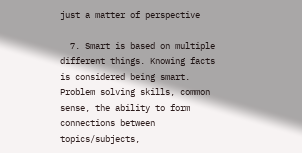just a matter of perspective

  7. Smart is based on multiple different things. Knowing facts is considered being smart. Problem solving skills, common sense, the ability to form connections between topics/subjects,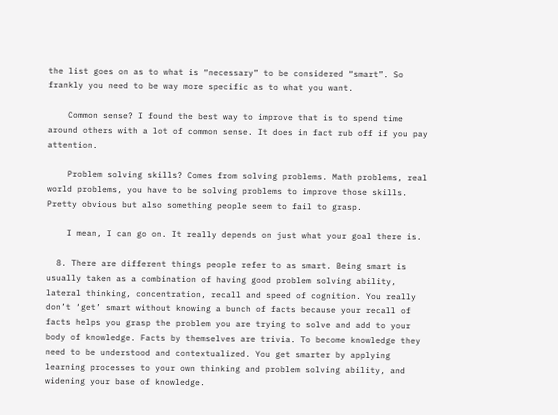the list goes on as to what is “necessary” to be considered “smart”. So frankly you need to be way more specific as to what you want.

    Common sense? I found the best way to improve that is to spend time around others with a lot of common sense. It does in fact rub off if you pay attention.

    Problem solving skills? Comes from solving problems. Math problems, real world problems, you have to be solving problems to improve those skills. Pretty obvious but also something people seem to fail to grasp.

    I mean, I can go on. It really depends on just what your goal there is.

  8. There are different things people refer to as smart. Being smart is usually taken as a combination of having good problem solving ability, lateral thinking, concentration, recall and speed of cognition. You really don’t ‘get’ smart without knowing a bunch of facts because your recall of facts helps you grasp the problem you are trying to solve and add to your body of knowledge. Facts by themselves are trivia. To become knowledge they need to be understood and contextualized. You get smarter by applying learning processes to your own thinking and problem solving ability, and widening your base of knowledge.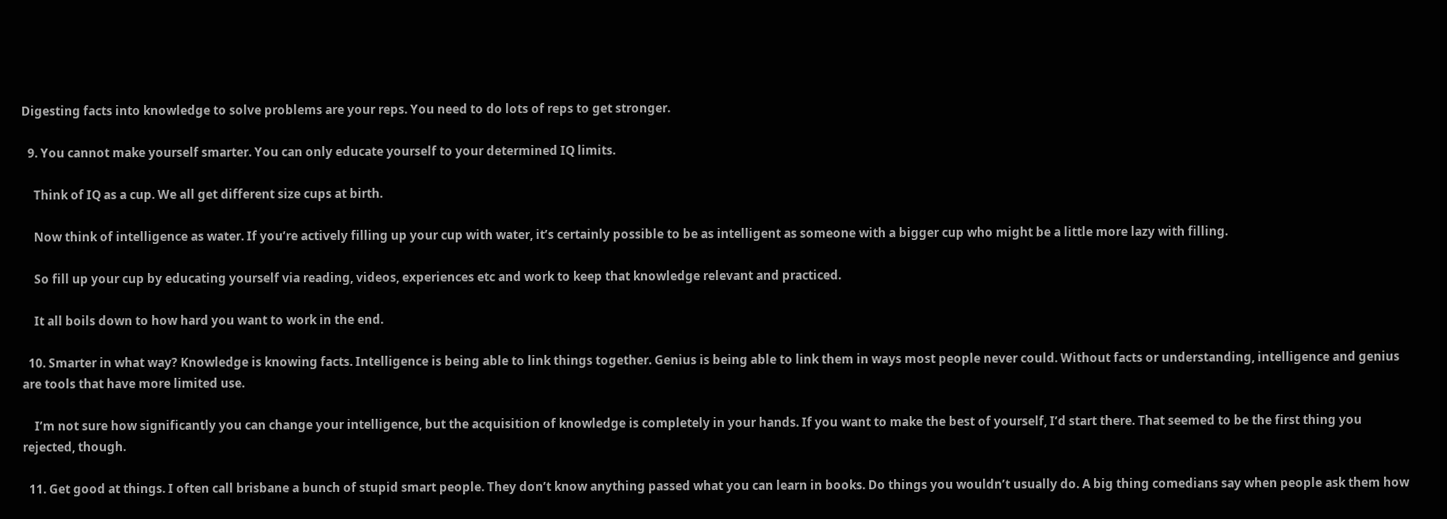Digesting facts into knowledge to solve problems are your reps. You need to do lots of reps to get stronger.

  9. You cannot make yourself smarter. You can only educate yourself to your determined IQ limits.

    Think of IQ as a cup. We all get different size cups at birth.

    Now think of intelligence as water. If you’re actively filling up your cup with water, it’s certainly possible to be as intelligent as someone with a bigger cup who might be a little more lazy with filling.

    So fill up your cup by educating yourself via reading, videos, experiences etc and work to keep that knowledge relevant and practiced.

    It all boils down to how hard you want to work in the end.

  10. Smarter in what way? Knowledge is knowing facts. Intelligence is being able to link things together. Genius is being able to link them in ways most people never could. Without facts or understanding, intelligence and genius are tools that have more limited use.

    I’m not sure how significantly you can change your intelligence, but the acquisition of knowledge is completely in your hands. If you want to make the best of yourself, I’d start there. That seemed to be the first thing you rejected, though.

  11. Get good at things. I often call brisbane a bunch of stupid smart people. They don’t know anything passed what you can learn in books. Do things you wouldn’t usually do. A big thing comedians say when people ask them how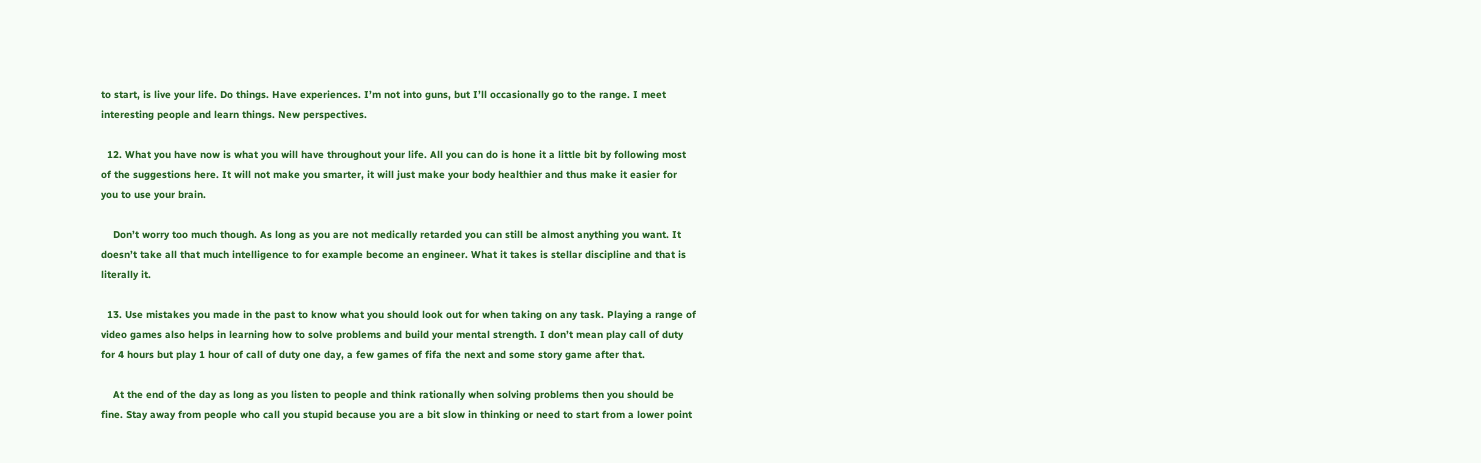to start, is live your life. Do things. Have experiences. I’m not into guns, but I’ll occasionally go to the range. I meet interesting people and learn things. New perspectives.

  12. What you have now is what you will have throughout your life. All you can do is hone it a little bit by following most of the suggestions here. It will not make you smarter, it will just make your body healthier and thus make it easier for you to use your brain.

    Don’t worry too much though. As long as you are not medically retarded you can still be almost anything you want. It doesn’t take all that much intelligence to for example become an engineer. What it takes is stellar discipline and that is literally it.

  13. Use mistakes you made in the past to know what you should look out for when taking on any task. Playing a range of video games also helps in learning how to solve problems and build your mental strength. I don’t mean play call of duty for 4 hours but play 1 hour of call of duty one day, a few games of fifa the next and some story game after that.

    At the end of the day as long as you listen to people and think rationally when solving problems then you should be fine. Stay away from people who call you stupid because you are a bit slow in thinking or need to start from a lower point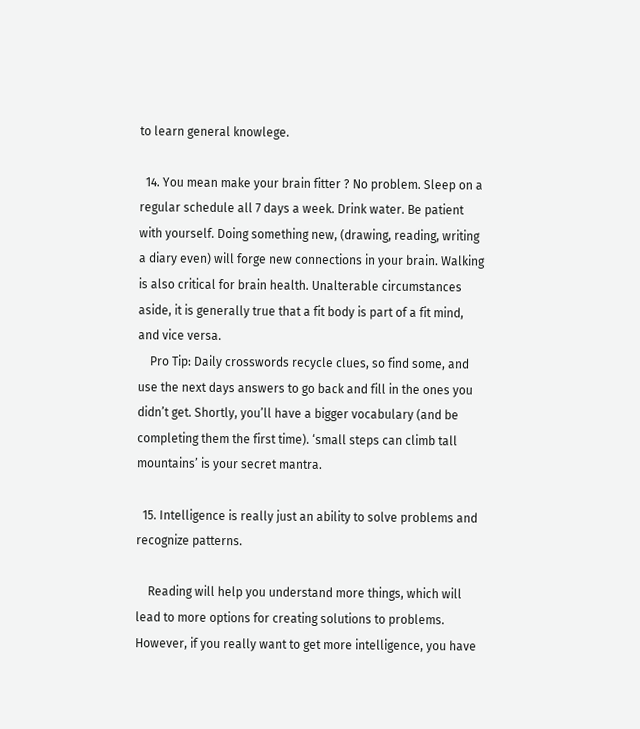to learn general knowlege.

  14. You mean make your brain fitter ? No problem. Sleep on a regular schedule all 7 days a week. Drink water. Be patient with yourself. Doing something new, (drawing, reading, writing a diary even) will forge new connections in your brain. Walking is also critical for brain health. Unalterable circumstances aside, it is generally true that a fit body is part of a fit mind, and vice versa.
    Pro Tip: Daily crosswords recycle clues, so find some, and use the next days answers to go back and fill in the ones you didn’t get. Shortly, you’ll have a bigger vocabulary (and be completing them the first time). ‘small steps can climb tall mountains’ is your secret mantra.

  15. Intelligence is really just an ability to solve problems and recognize patterns.

    Reading will help you understand more things, which will lead to more options for creating solutions to problems. However, if you really want to get more intelligence, you have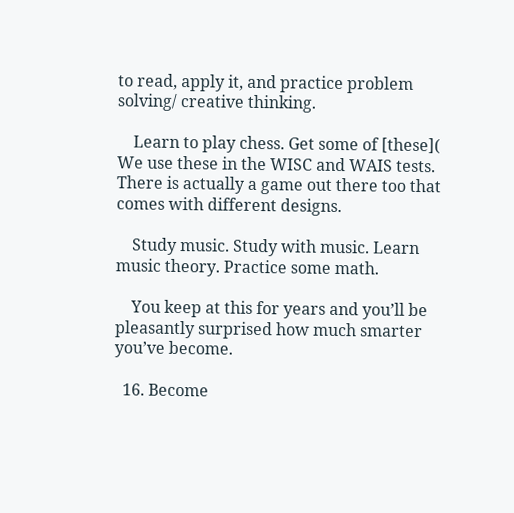to read, apply it, and practice problem solving/ creative thinking.

    Learn to play chess. Get some of [these]( We use these in the WISC and WAIS tests. There is actually a game out there too that comes with different designs.

    Study music. Study with music. Learn music theory. Practice some math.

    You keep at this for years and you’ll be pleasantly surprised how much smarter you’ve become.

  16. Become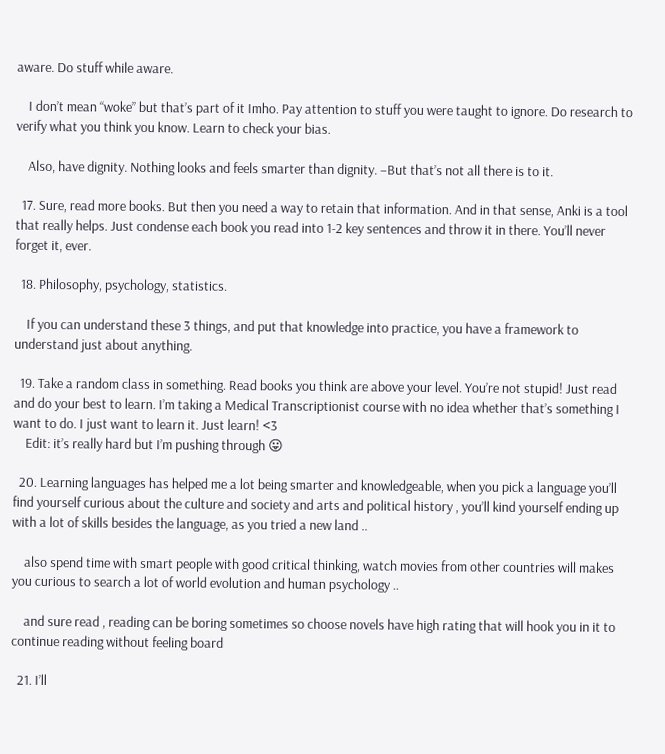aware. Do stuff while aware.

    I don’t mean “woke” but that’s part of it Imho. Pay attention to stuff you were taught to ignore. Do research to verify what you think you know. Learn to check your bias.

    Also, have dignity. Nothing looks and feels smarter than dignity. –But that’s not all there is to it.

  17. Sure, read more books. But then you need a way to retain that information. And in that sense, Anki is a tool that really helps. Just condense each book you read into 1-2 key sentences and throw it in there. You’ll never forget it, ever.

  18. Philosophy, psychology, statistics.

    If you can understand these 3 things, and put that knowledge into practice, you have a framework to understand just about anything.

  19. Take a random class in something. Read books you think are above your level. You’re not stupid! Just read and do your best to learn. I’m taking a Medical Transcriptionist course with no idea whether that’s something I want to do. I just want to learn it. Just learn! <3
    Edit: it’s really hard but I’m pushing through 😛

  20. Learning languages has helped me a lot being smarter and knowledgeable, when you pick a language you’ll find yourself curious about the culture and society and arts and political history , you’ll kind yourself ending up with a lot of skills besides the language, as you tried a new land ..

    also spend time with smart people with good critical thinking, watch movies from other countries will makes you curious to search a lot of world evolution and human psychology ..

    and sure read , reading can be boring sometimes so choose novels have high rating that will hook you in it to continue reading without feeling board

  21. I’ll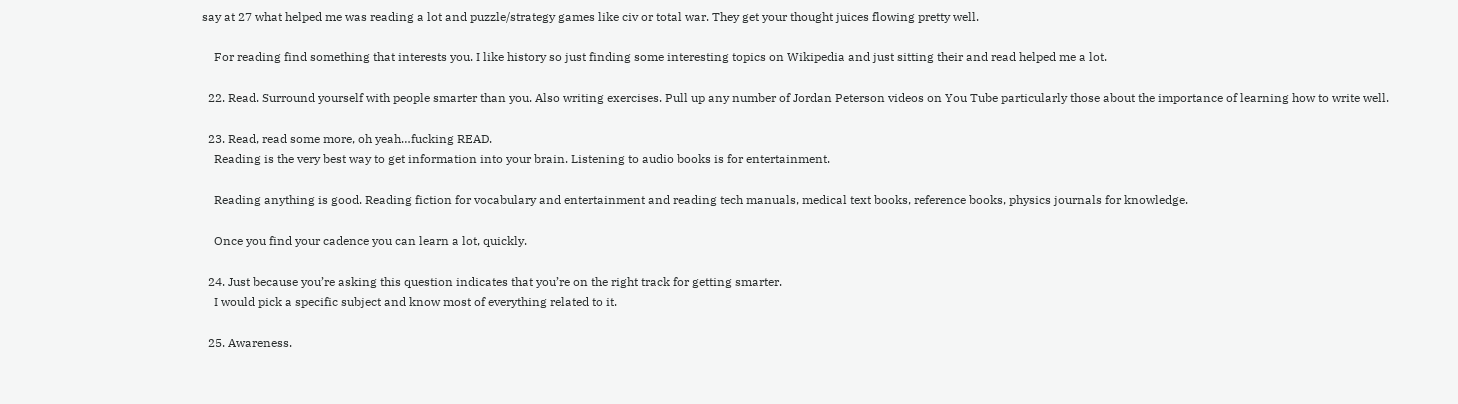say at 27 what helped me was reading a lot and puzzle/strategy games like civ or total war. They get your thought juices flowing pretty well.

    For reading find something that interests you. I like history so just finding some interesting topics on Wikipedia and just sitting their and read helped me a lot.

  22. Read. Surround yourself with people smarter than you. Also writing exercises. Pull up any number of Jordan Peterson videos on You Tube particularly those about the importance of learning how to write well.

  23. Read, read some more, oh yeah…fucking READ.
    Reading is the very best way to get information into your brain. Listening to audio books is for entertainment.

    Reading anything is good. Reading fiction for vocabulary and entertainment and reading tech manuals, medical text books, reference books, physics journals for knowledge.

    Once you find your cadence you can learn a lot, quickly.

  24. Just because you’re asking this question indicates that you’re on the right track for getting smarter.
    I would pick a specific subject and know most of everything related to it.

  25. Awareness.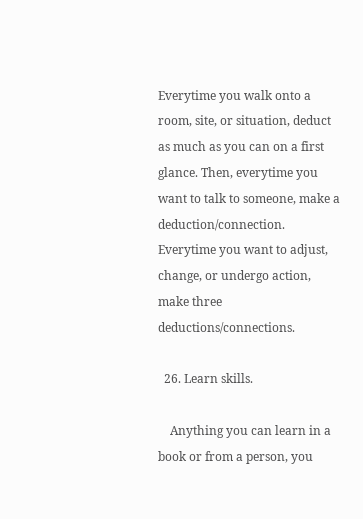Everytime you walk onto a room, site, or situation, deduct as much as you can on a first glance. Then, everytime you want to talk to someone, make a deduction/connection. Everytime you want to adjust, change, or undergo action, make three deductions/connections.

  26. Learn skills.

    Anything you can learn in a book or from a person, you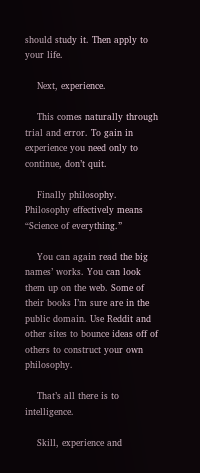should study it. Then apply to your life.

    Next, experience.

    This comes naturally through trial and error. To gain in experience you need only to continue, don’t quit.

    Finally philosophy. Philosophy effectively means “Science of everything.”

    You can again read the big names’ works. You can look them up on the web. Some of their books I’m sure are in the public domain. Use Reddit and other sites to bounce ideas off of others to construct your own philosophy.

    That’s all there is to intelligence.

    Skill, experience and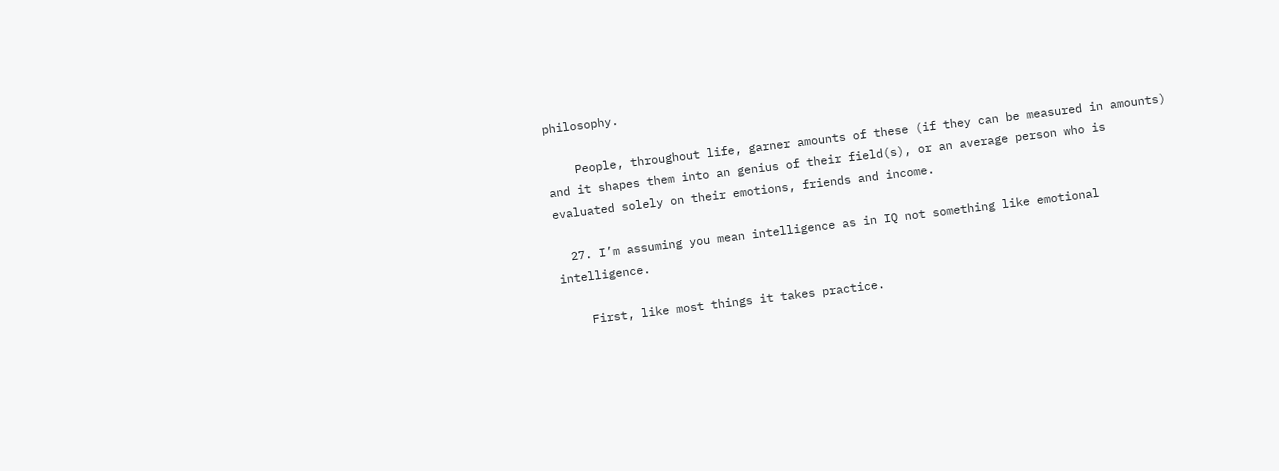philosophy.

    People, throughout life, garner amounts of these (if they can be measured in amounts) and it shapes them into an genius of their field(s), or an average person who is evaluated solely on their emotions, friends and income.

  27. I’m assuming you mean intelligence as in IQ not something like emotional intelligence.

    First, like most things it takes practice.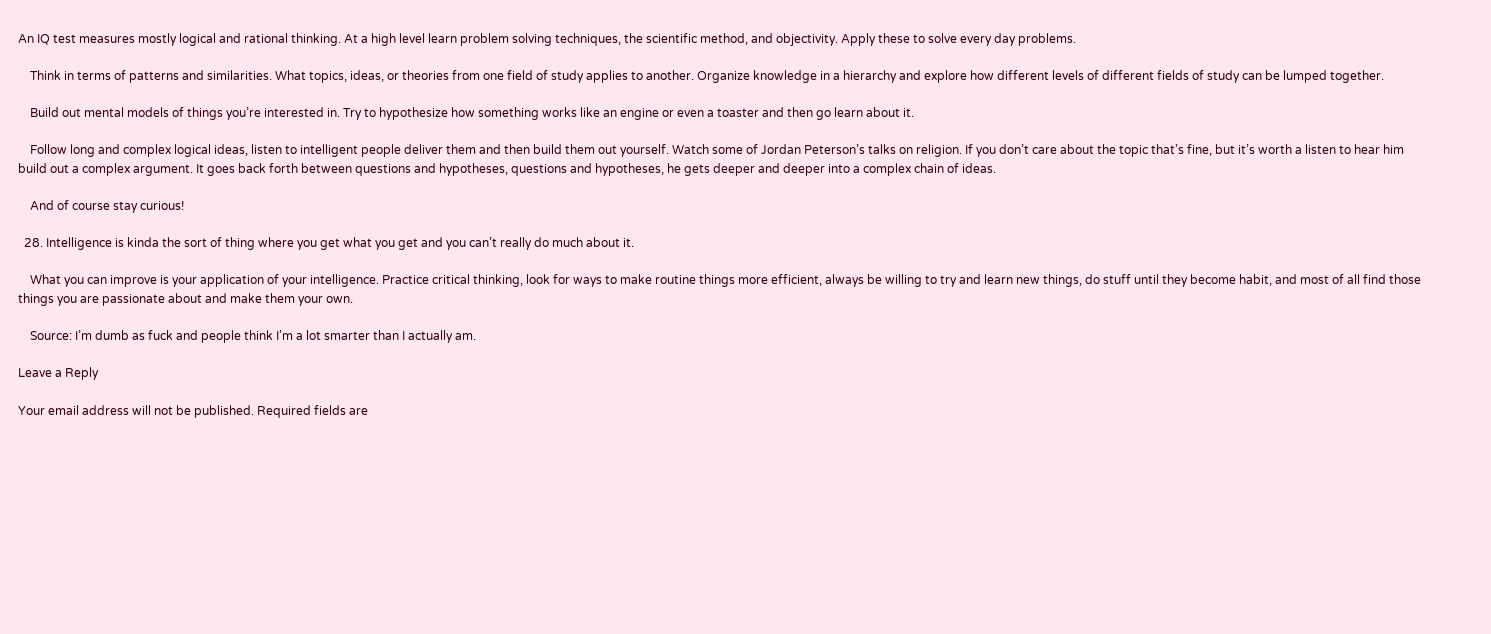An IQ test measures mostly logical and rational thinking. At a high level learn problem solving techniques, the scientific method, and objectivity. Apply these to solve every day problems.

    Think in terms of patterns and similarities. What topics, ideas, or theories from one field of study applies to another. Organize knowledge in a hierarchy and explore how different levels of different fields of study can be lumped together.

    Build out mental models of things you’re interested in. Try to hypothesize how something works like an engine or even a toaster and then go learn about it.

    Follow long and complex logical ideas, listen to intelligent people deliver them and then build them out yourself. Watch some of Jordan Peterson’s talks on religion. If you don’t care about the topic that’s fine, but it’s worth a listen to hear him build out a complex argument. It goes back forth between questions and hypotheses, questions and hypotheses, he gets deeper and deeper into a complex chain of ideas.

    And of course stay curious!

  28. Intelligence is kinda the sort of thing where you get what you get and you can’t really do much about it.

    What you can improve is your application of your intelligence. Practice critical thinking, look for ways to make routine things more efficient, always be willing to try and learn new things, do stuff until they become habit, and most of all find those things you are passionate about and make them your own.

    Source: I’m dumb as fuck and people think I’m a lot smarter than I actually am.

Leave a Reply

Your email address will not be published. Required fields are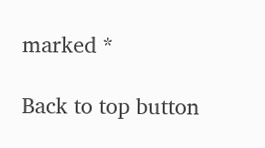marked *

Back to top button